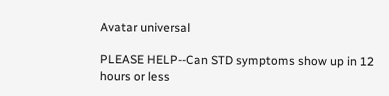Avatar universal

PLEASE HELP--Can STD symptoms show up in 12 hours or less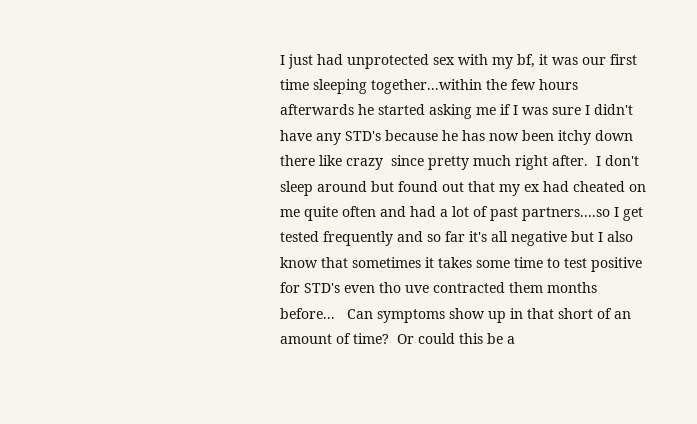I just had unprotected sex with my bf, it was our first time sleeping together...within the few hours afterwards he started asking me if I was sure I didn't have any STD's because he has now been itchy down there like crazy  since pretty much right after.  I don't  sleep around but found out that my ex had cheated on me quite often and had a lot of past partners....so I get tested frequently and so far it's all negative but I also know that sometimes it takes some time to test positive for STD's even tho uve contracted them months before...   Can symptoms show up in that short of an amount of time?  Or could this be a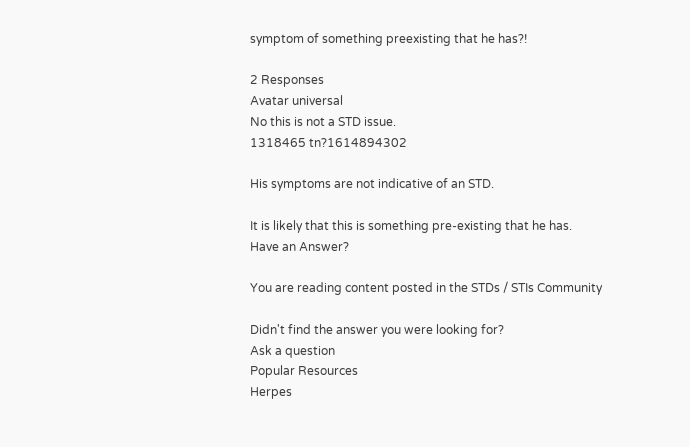symptom of something preexisting that he has?!

2 Responses
Avatar universal
No this is not a STD issue.
1318465 tn?1614894302

His symptoms are not indicative of an STD.

It is likely that this is something pre-existing that he has.
Have an Answer?

You are reading content posted in the STDs / STIs Community

Didn't find the answer you were looking for?
Ask a question
Popular Resources
Herpes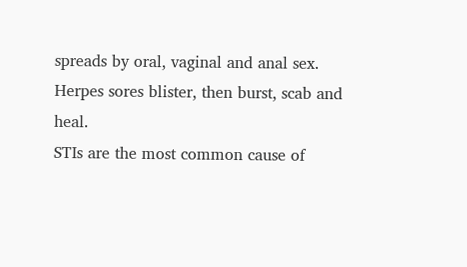spreads by oral, vaginal and anal sex.
Herpes sores blister, then burst, scab and heal.
STIs are the most common cause of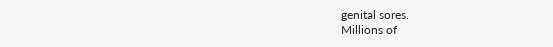genital sores.
Millions of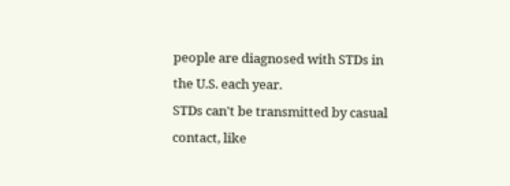people are diagnosed with STDs in the U.S. each year.
STDs can't be transmitted by casual contact, like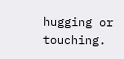hugging or touching.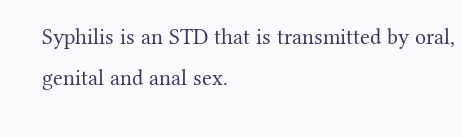Syphilis is an STD that is transmitted by oral, genital and anal sex.